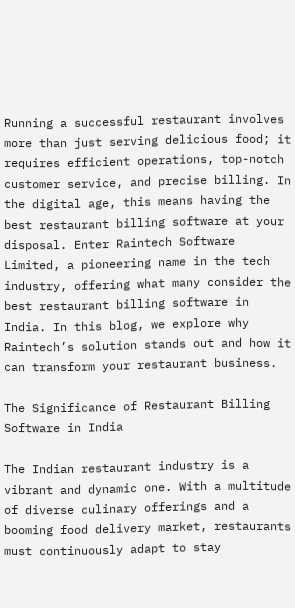Running a successful restaurant involves more than just serving delicious food; it requires efficient operations, top-notch customer service, and precise billing. In the digital age, this means having the best restaurant billing software at your disposal. Enter Raintech Software Limited, a pioneering name in the tech industry, offering what many consider the best restaurant billing software in India. In this blog, we explore why Raintech’s solution stands out and how it can transform your restaurant business.

The Significance of Restaurant Billing Software in India

The Indian restaurant industry is a vibrant and dynamic one. With a multitude of diverse culinary offerings and a booming food delivery market, restaurants must continuously adapt to stay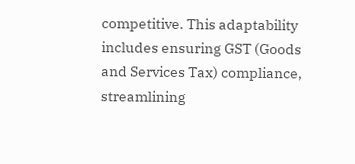competitive. This adaptability includes ensuring GST (Goods and Services Tax) compliance, streamlining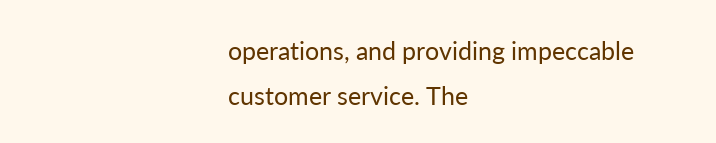operations, and providing impeccable customer service. The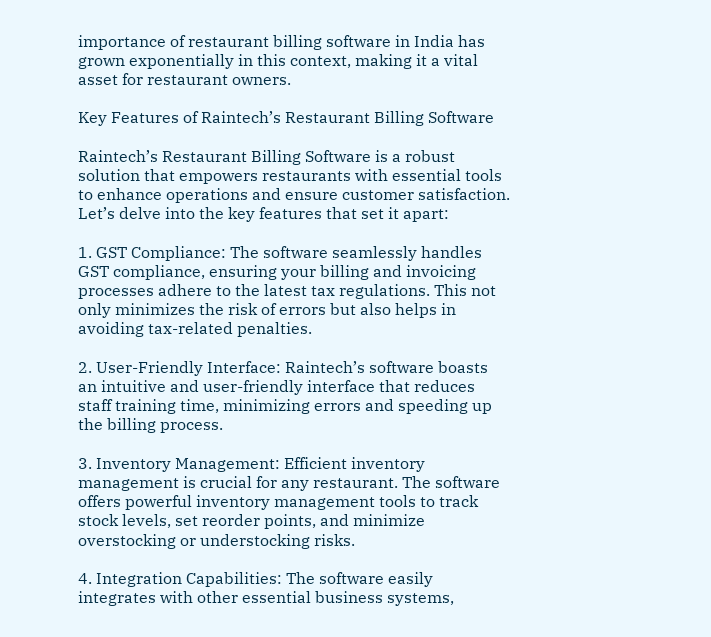importance of restaurant billing software in India has grown exponentially in this context, making it a vital asset for restaurant owners.

Key Features of Raintech’s Restaurant Billing Software

Raintech’s Restaurant Billing Software is a robust solution that empowers restaurants with essential tools to enhance operations and ensure customer satisfaction. Let’s delve into the key features that set it apart:

1. GST Compliance: The software seamlessly handles GST compliance, ensuring your billing and invoicing processes adhere to the latest tax regulations. This not only minimizes the risk of errors but also helps in avoiding tax-related penalties.

2. User-Friendly Interface: Raintech’s software boasts an intuitive and user-friendly interface that reduces staff training time, minimizing errors and speeding up the billing process.

3. Inventory Management: Efficient inventory management is crucial for any restaurant. The software offers powerful inventory management tools to track stock levels, set reorder points, and minimize overstocking or understocking risks.

4. Integration Capabilities: The software easily integrates with other essential business systems,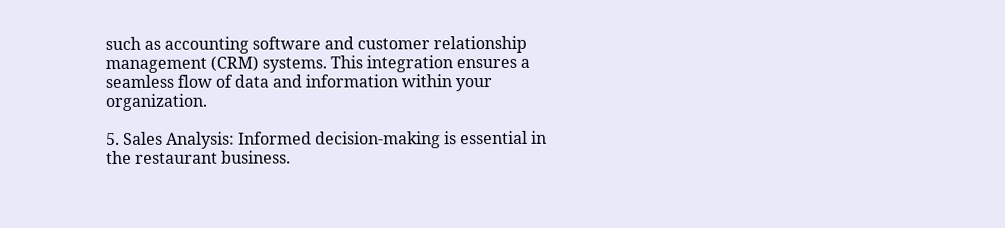such as accounting software and customer relationship management (CRM) systems. This integration ensures a seamless flow of data and information within your organization.

5. Sales Analysis: Informed decision-making is essential in the restaurant business.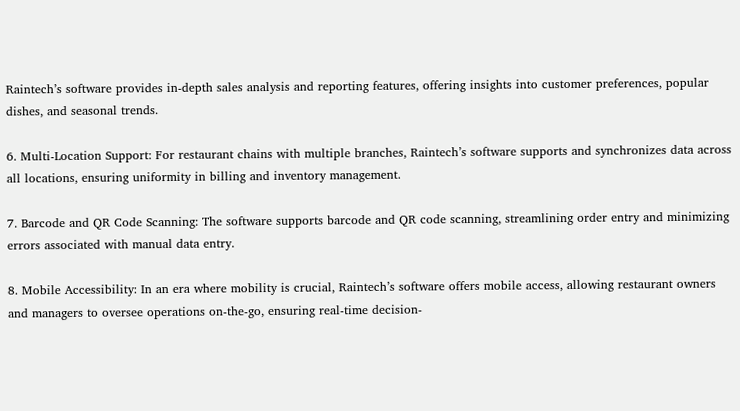Raintech’s software provides in-depth sales analysis and reporting features, offering insights into customer preferences, popular dishes, and seasonal trends.

6. Multi-Location Support: For restaurant chains with multiple branches, Raintech’s software supports and synchronizes data across all locations, ensuring uniformity in billing and inventory management.

7. Barcode and QR Code Scanning: The software supports barcode and QR code scanning, streamlining order entry and minimizing errors associated with manual data entry.

8. Mobile Accessibility: In an era where mobility is crucial, Raintech’s software offers mobile access, allowing restaurant owners and managers to oversee operations on-the-go, ensuring real-time decision-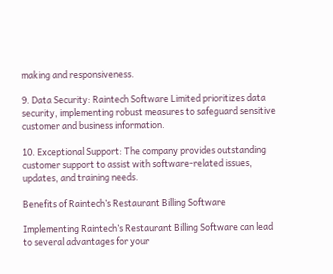making and responsiveness.

9. Data Security: Raintech Software Limited prioritizes data security, implementing robust measures to safeguard sensitive customer and business information.

10. Exceptional Support: The company provides outstanding customer support to assist with software-related issues, updates, and training needs.

Benefits of Raintech’s Restaurant Billing Software

Implementing Raintech’s Restaurant Billing Software can lead to several advantages for your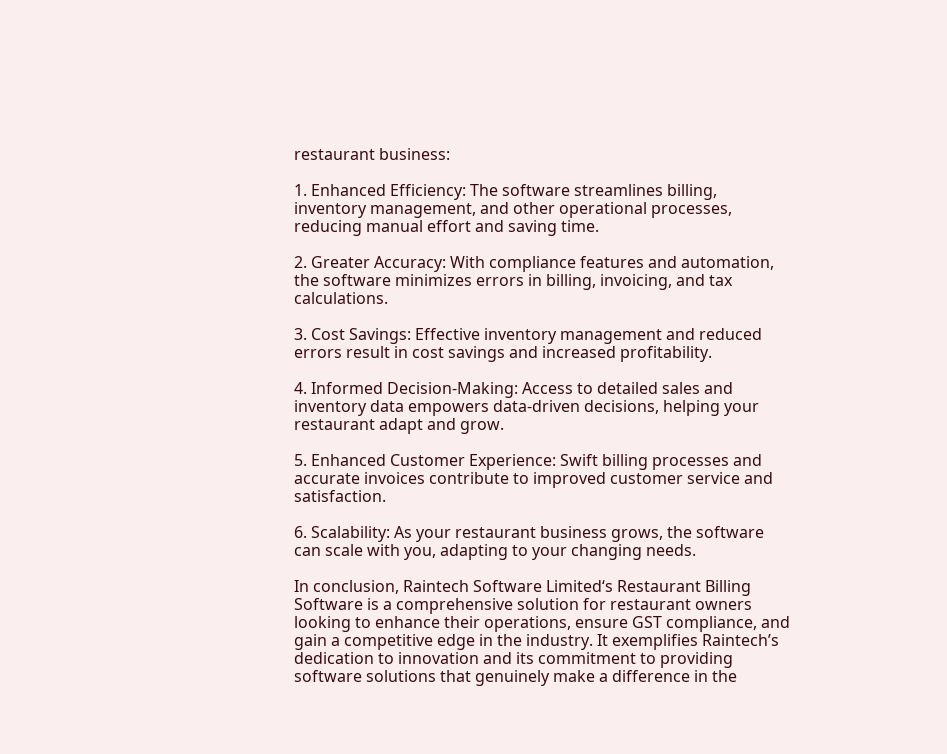restaurant business:

1. Enhanced Efficiency: The software streamlines billing, inventory management, and other operational processes, reducing manual effort and saving time.

2. Greater Accuracy: With compliance features and automation, the software minimizes errors in billing, invoicing, and tax calculations.

3. Cost Savings: Effective inventory management and reduced errors result in cost savings and increased profitability.

4. Informed Decision-Making: Access to detailed sales and inventory data empowers data-driven decisions, helping your restaurant adapt and grow.

5. Enhanced Customer Experience: Swift billing processes and accurate invoices contribute to improved customer service and satisfaction.

6. Scalability: As your restaurant business grows, the software can scale with you, adapting to your changing needs.

In conclusion, Raintech Software Limited‘s Restaurant Billing Software is a comprehensive solution for restaurant owners looking to enhance their operations, ensure GST compliance, and gain a competitive edge in the industry. It exemplifies Raintech’s dedication to innovation and its commitment to providing software solutions that genuinely make a difference in the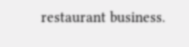restaurant business.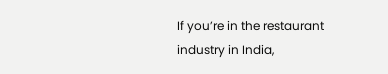If you’re in the restaurant industry in India,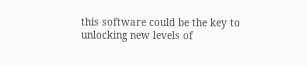this software could be the key to unlocking new levels of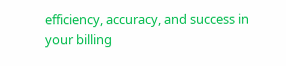efficiency, accuracy, and success in your billing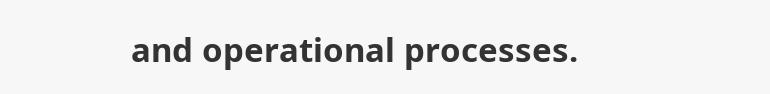and operational processes.